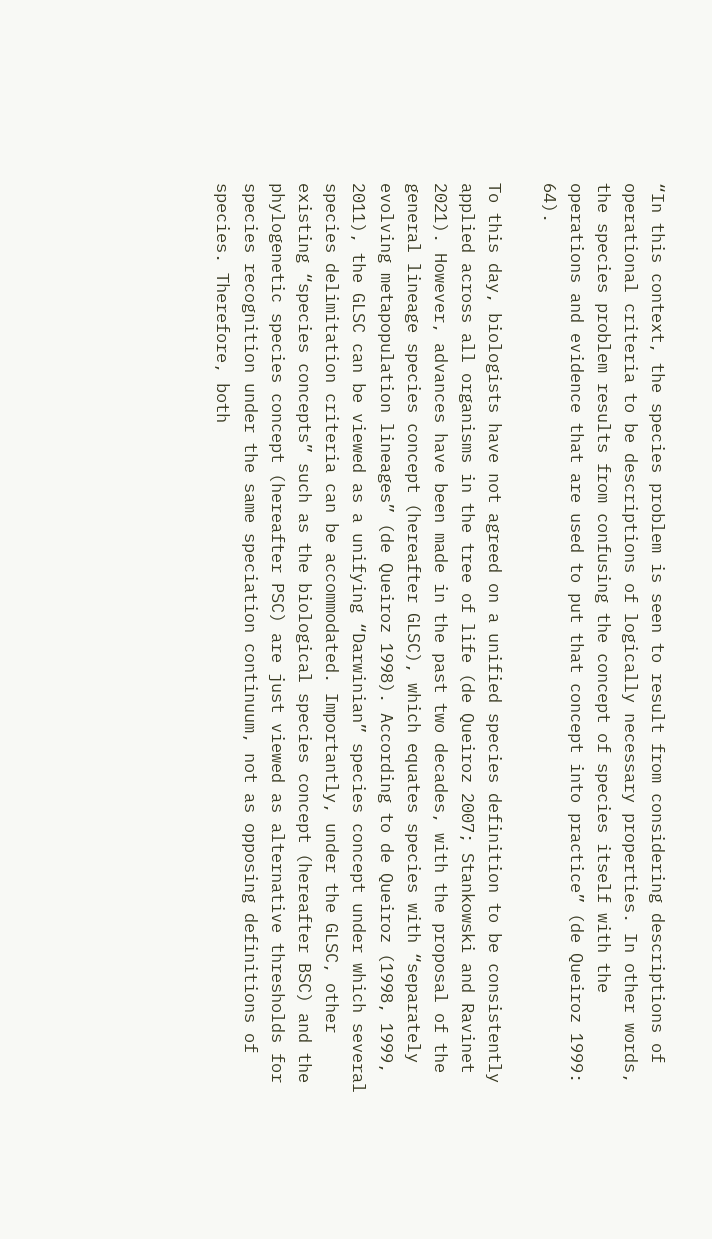“In this context, the species problem is seen to result from considering descriptions of operational criteria to be descriptions of logically necessary properties. In other words, the species problem results from confusing the concept of species itself with the operations and evidence that are used to put that concept into practice” (de Queiroz 1999: 64).

To this day, biologists have not agreed on a unified species definition to be consistently applied across all organisms in the tree of life (de Queiroz 2007; Stankowski and Ravinet 2021). However, advances have been made in the past two decades, with the proposal of the general lineage species concept (hereafter GLSC), which equates species with “separately evolving metapopulation lineages” (de Queiroz 1998). According to de Queiroz (1998, 1999, 2011), the GLSC can be viewed as a unifying “Darwinian” species concept under which several species delimitation criteria can be accommodated. Importantly, under the GLSC, other existing “species concepts” such as the biological species concept (hereafter BSC) and the phylogenetic species concept (hereafter PSC) are just viewed as alternative thresholds for species recognition under the same speciation continuum, not as opposing definitions of species. Therefore, both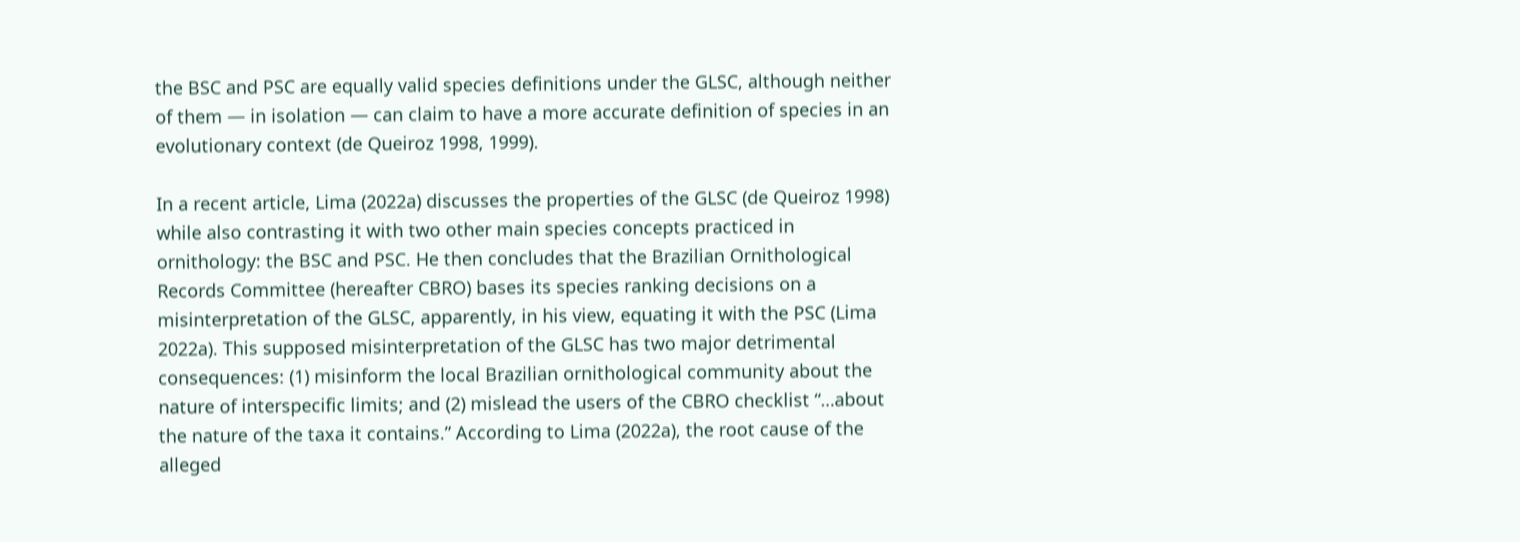the BSC and PSC are equally valid species definitions under the GLSC, although neither of them — in isolation — can claim to have a more accurate definition of species in an evolutionary context (de Queiroz 1998, 1999).

In a recent article, Lima (2022a) discusses the properties of the GLSC (de Queiroz 1998) while also contrasting it with two other main species concepts practiced in ornithology: the BSC and PSC. He then concludes that the Brazilian Ornithological Records Committee (hereafter CBRO) bases its species ranking decisions on a misinterpretation of the GLSC, apparently, in his view, equating it with the PSC (Lima 2022a). This supposed misinterpretation of the GLSC has two major detrimental consequences: (1) misinform the local Brazilian ornithological community about the nature of interspecific limits; and (2) mislead the users of the CBRO checklist “…about the nature of the taxa it contains.” According to Lima (2022a), the root cause of the alleged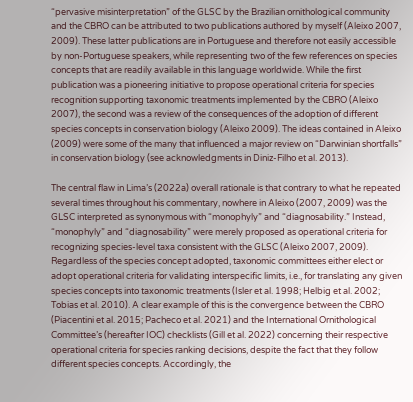“pervasive misinterpretation” of the GLSC by the Brazilian ornithological community and the CBRO can be attributed to two publications authored by myself (Aleixo 2007, 2009). These latter publications are in Portuguese and therefore not easily accessible by non-Portuguese speakers, while representing two of the few references on species concepts that are readily available in this language worldwide. While the first publication was a pioneering initiative to propose operational criteria for species recognition supporting taxonomic treatments implemented by the CBRO (Aleixo 2007), the second was a review of the consequences of the adoption of different species concepts in conservation biology (Aleixo 2009). The ideas contained in Aleixo (2009) were some of the many that influenced a major review on “Darwinian shortfalls” in conservation biology (see acknowledgments in Diniz-Filho et al. 2013).

The central flaw in Lima’s (2022a) overall rationale is that contrary to what he repeated several times throughout his commentary, nowhere in Aleixo (2007, 2009) was the GLSC interpreted as synonymous with “monophyly” and “diagnosability.” Instead, “monophyly” and “diagnosability” were merely proposed as operational criteria for recognizing species-level taxa consistent with the GLSC (Aleixo 2007, 2009). Regardless of the species concept adopted, taxonomic committees either elect or adopt operational criteria for validating interspecific limits, i.e., for translating any given species concepts into taxonomic treatments (Isler et al. 1998; Helbig et al. 2002; Tobias et al. 2010). A clear example of this is the convergence between the CBRO (Piacentini et al. 2015; Pacheco et al. 2021) and the International Ornithological Committee’s (hereafter IOC) checklists (Gill et al. 2022) concerning their respective operational criteria for species ranking decisions, despite the fact that they follow different species concepts. Accordingly, the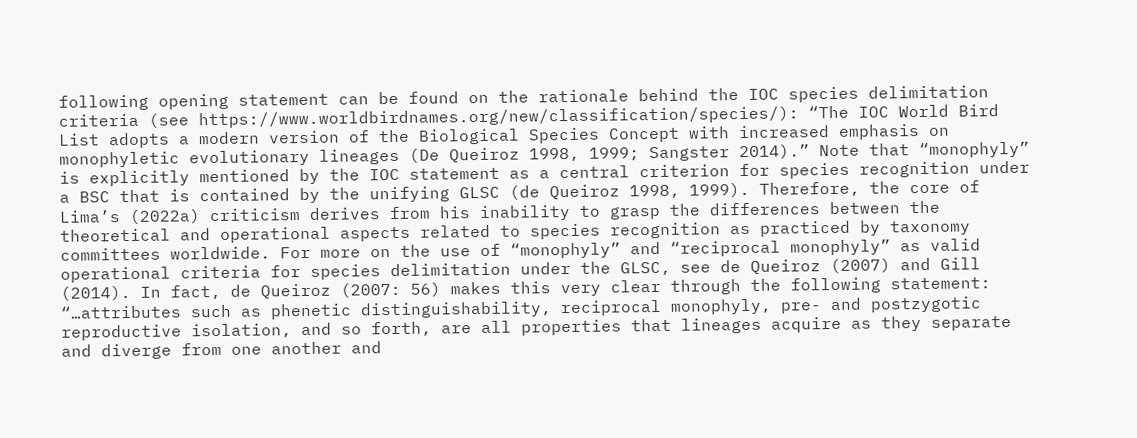following opening statement can be found on the rationale behind the IOC species delimitation criteria (see https://www.worldbirdnames.org/new/classification/species/): “The IOC World Bird List adopts a modern version of the Biological Species Concept with increased emphasis on monophyletic evolutionary lineages (De Queiroz 1998, 1999; Sangster 2014).” Note that “monophyly” is explicitly mentioned by the IOC statement as a central criterion for species recognition under a BSC that is contained by the unifying GLSC (de Queiroz 1998, 1999). Therefore, the core of Lima’s (2022a) criticism derives from his inability to grasp the differences between the theoretical and operational aspects related to species recognition as practiced by taxonomy committees worldwide. For more on the use of “monophyly” and “reciprocal monophyly” as valid operational criteria for species delimitation under the GLSC, see de Queiroz (2007) and Gill (2014). In fact, de Queiroz (2007: 56) makes this very clear through the following statement: “…attributes such as phenetic distinguishability, reciprocal monophyly, pre- and postzygotic reproductive isolation, and so forth, are all properties that lineages acquire as they separate and diverge from one another and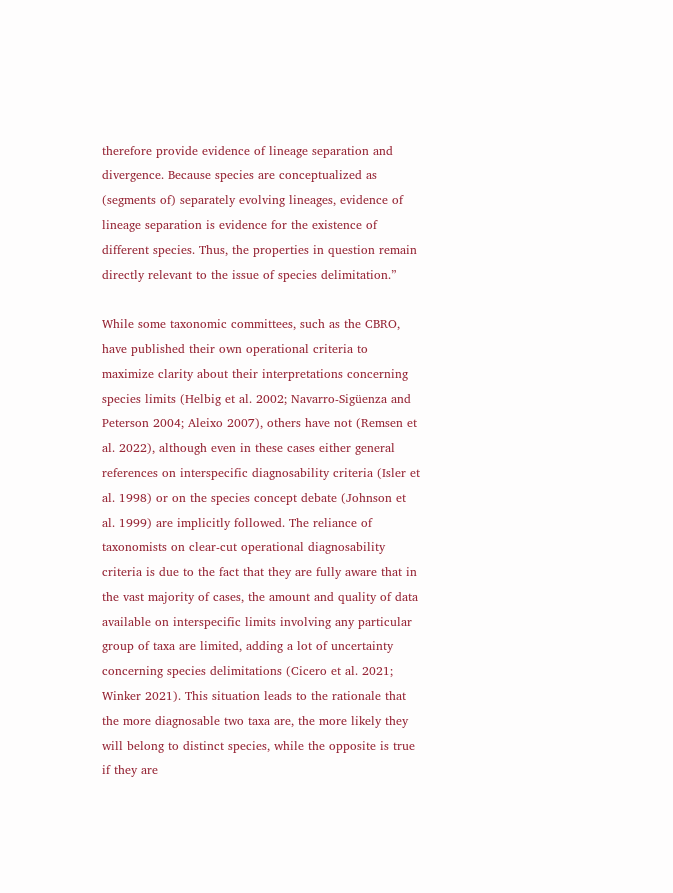therefore provide evidence of lineage separation and divergence. Because species are conceptualized as (segments of) separately evolving lineages, evidence of lineage separation is evidence for the existence of different species. Thus, the properties in question remain directly relevant to the issue of species delimitation.”

While some taxonomic committees, such as the CBRO, have published their own operational criteria to maximize clarity about their interpretations concerning species limits (Helbig et al. 2002; Navarro-Sigüenza and Peterson 2004; Aleixo 2007), others have not (Remsen et al. 2022), although even in these cases either general references on interspecific diagnosability criteria (Isler et al. 1998) or on the species concept debate (Johnson et al. 1999) are implicitly followed. The reliance of taxonomists on clear-cut operational diagnosability criteria is due to the fact that they are fully aware that in the vast majority of cases, the amount and quality of data available on interspecific limits involving any particular group of taxa are limited, adding a lot of uncertainty concerning species delimitations (Cicero et al. 2021; Winker 2021). This situation leads to the rationale that the more diagnosable two taxa are, the more likely they will belong to distinct species, while the opposite is true if they are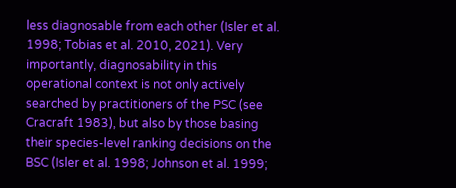less diagnosable from each other (Isler et al. 1998; Tobias et al. 2010, 2021). Very importantly, diagnosability in this operational context is not only actively searched by practitioners of the PSC (see Cracraft 1983), but also by those basing their species-level ranking decisions on the BSC (Isler et al. 1998; Johnson et al. 1999;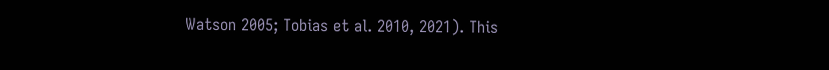Watson 2005; Tobias et al. 2010, 2021). This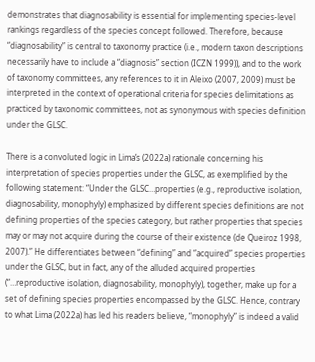demonstrates that diagnosability is essential for implementing species-level rankings regardless of the species concept followed. Therefore, because “diagnosability” is central to taxonomy practice (i.e., modern taxon descriptions necessarily have to include a “diagnosis” section (ICZN 1999)), and to the work of taxonomy committees, any references to it in Aleixo (2007, 2009) must be interpreted in the context of operational criteria for species delimitations as practiced by taxonomic committees, not as synonymous with species definition under the GLSC.

There is a convoluted logic in Lima’s (2022a) rationale concerning his interpretation of species properties under the GLSC, as exemplified by the following statement: “Under the GLSC…properties (e.g., reproductive isolation, diagnosability, monophyly) emphasized by different species definitions are not defining properties of the species category, but rather properties that species may or may not acquire during the course of their existence (de Queiroz 1998, 2007).” He differentiates between “defining” and “acquired” species properties under the GLSC, but in fact, any of the alluded acquired properties (“…reproductive isolation, diagnosability, monophyly), together, make up for a set of defining species properties encompassed by the GLSC. Hence, contrary to what Lima (2022a) has led his readers believe, “monophyly” is indeed a valid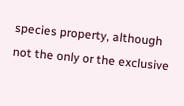species property, although not the only or the exclusive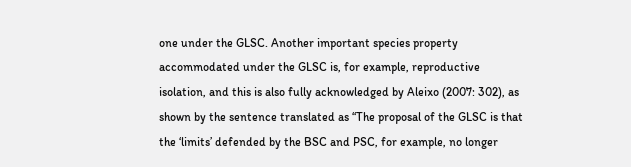one under the GLSC. Another important species property accommodated under the GLSC is, for example, reproductive isolation, and this is also fully acknowledged by Aleixo (2007: 302), as shown by the sentence translated as “The proposal of the GLSC is that the ‘limits’ defended by the BSC and PSC, for example, no longer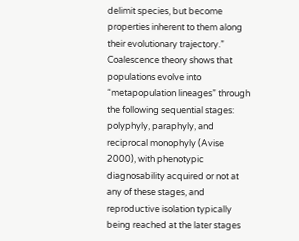delimit species, but become properties inherent to them along their evolutionary trajectory.” Coalescence theory shows that populations evolve into “metapopulation lineages” through the following sequential stages: polyphyly, paraphyly, and reciprocal monophyly (Avise 2000), with phenotypic diagnosability acquired or not at any of these stages, and reproductive isolation typically being reached at the later stages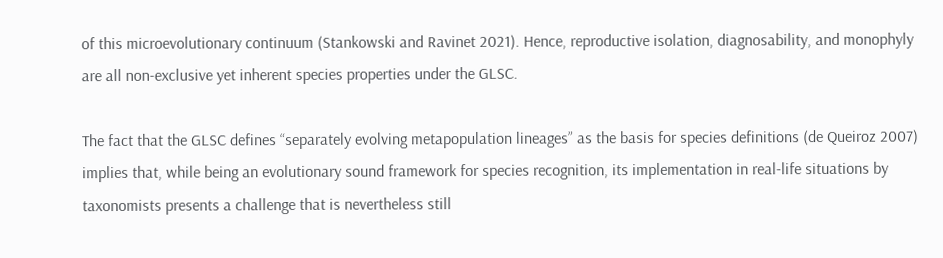of this microevolutionary continuum (Stankowski and Ravinet 2021). Hence, reproductive isolation, diagnosability, and monophyly are all non-exclusive yet inherent species properties under the GLSC.

The fact that the GLSC defines “separately evolving metapopulation lineages” as the basis for species definitions (de Queiroz 2007) implies that, while being an evolutionary sound framework for species recognition, its implementation in real-life situations by taxonomists presents a challenge that is nevertheless still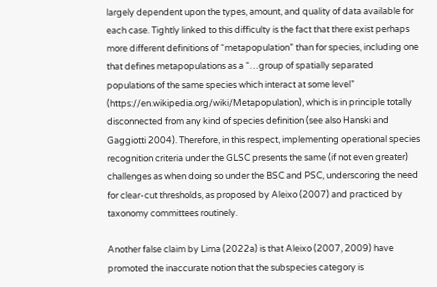largely dependent upon the types, amount, and quality of data available for each case. Tightly linked to this difficulty is the fact that there exist perhaps more different definitions of “metapopulation” than for species, including one that defines metapopulations as a “…group of spatially separated populations of the same species which interact at some level” (https://en.wikipedia.org/wiki/Metapopulation), which is in principle totally disconnected from any kind of species definition (see also Hanski and Gaggiotti 2004). Therefore, in this respect, implementing operational species recognition criteria under the GLSC presents the same (if not even greater) challenges as when doing so under the BSC and PSC, underscoring the need for clear-cut thresholds, as proposed by Aleixo (2007) and practiced by taxonomy committees routinely.

Another false claim by Lima (2022a) is that Aleixo (2007, 2009) have promoted the inaccurate notion that the subspecies category is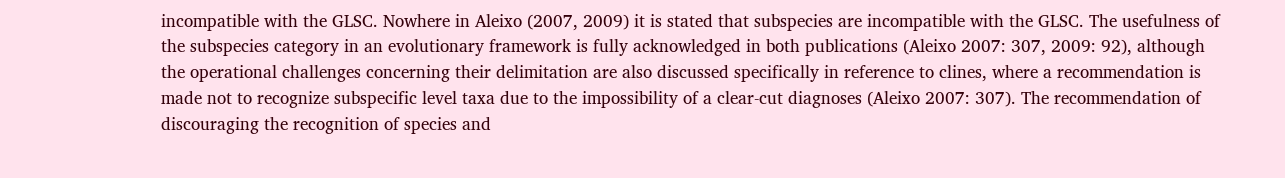incompatible with the GLSC. Nowhere in Aleixo (2007, 2009) it is stated that subspecies are incompatible with the GLSC. The usefulness of the subspecies category in an evolutionary framework is fully acknowledged in both publications (Aleixo 2007: 307, 2009: 92), although the operational challenges concerning their delimitation are also discussed specifically in reference to clines, where a recommendation is made not to recognize subspecific level taxa due to the impossibility of a clear-cut diagnoses (Aleixo 2007: 307). The recommendation of discouraging the recognition of species and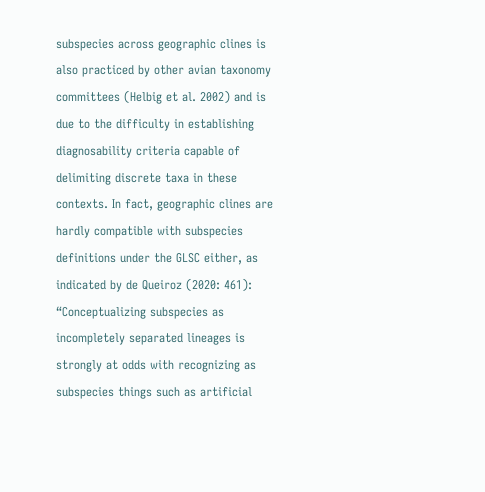subspecies across geographic clines is also practiced by other avian taxonomy committees (Helbig et al. 2002) and is due to the difficulty in establishing diagnosability criteria capable of delimiting discrete taxa in these contexts. In fact, geographic clines are hardly compatible with subspecies definitions under the GLSC either, as indicated by de Queiroz (2020: 461): “Conceptualizing subspecies as incompletely separated lineages is strongly at odds with recognizing as subspecies things such as artificial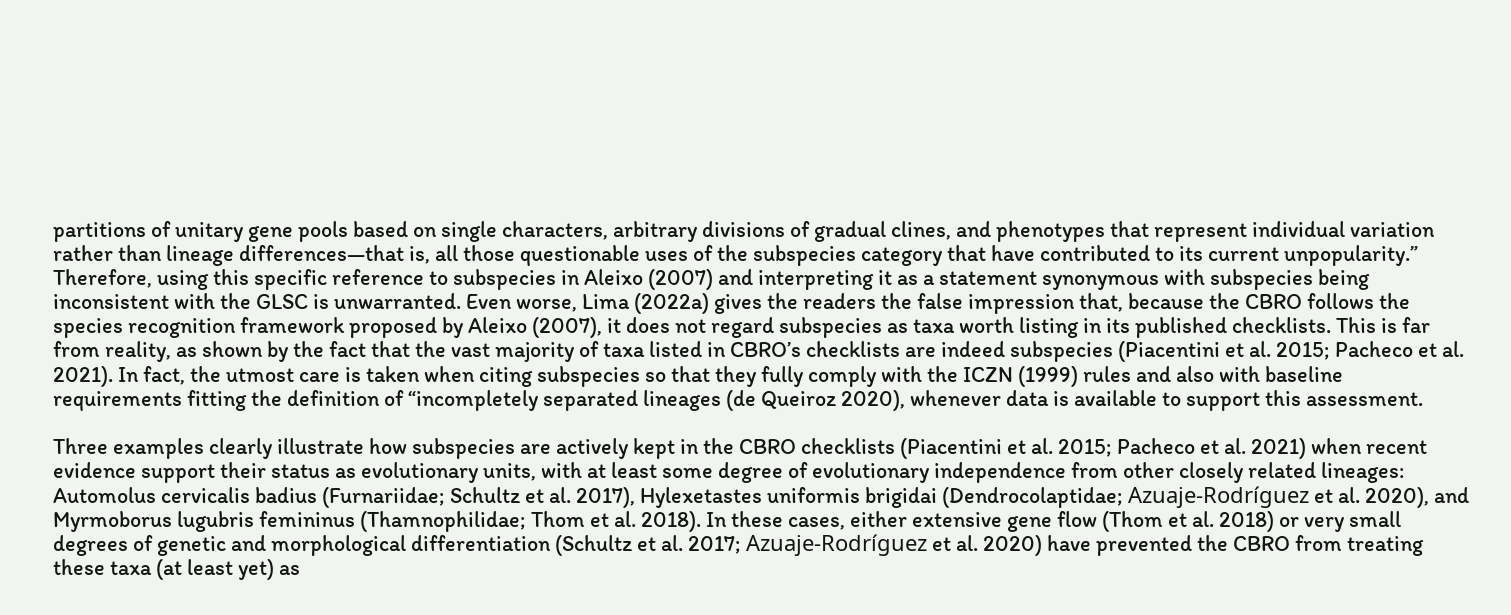partitions of unitary gene pools based on single characters, arbitrary divisions of gradual clines, and phenotypes that represent individual variation rather than lineage differences—that is, all those questionable uses of the subspecies category that have contributed to its current unpopularity.” Therefore, using this specific reference to subspecies in Aleixo (2007) and interpreting it as a statement synonymous with subspecies being inconsistent with the GLSC is unwarranted. Even worse, Lima (2022a) gives the readers the false impression that, because the CBRO follows the species recognition framework proposed by Aleixo (2007), it does not regard subspecies as taxa worth listing in its published checklists. This is far from reality, as shown by the fact that the vast majority of taxa listed in CBRO’s checklists are indeed subspecies (Piacentini et al. 2015; Pacheco et al. 2021). In fact, the utmost care is taken when citing subspecies so that they fully comply with the ICZN (1999) rules and also with baseline requirements fitting the definition of “incompletely separated lineages (de Queiroz 2020), whenever data is available to support this assessment.

Three examples clearly illustrate how subspecies are actively kept in the CBRO checklists (Piacentini et al. 2015; Pacheco et al. 2021) when recent evidence support their status as evolutionary units, with at least some degree of evolutionary independence from other closely related lineages: Automolus cervicalis badius (Furnariidae; Schultz et al. 2017), Hylexetastes uniformis brigidai (Dendrocolaptidae; Azuaje-Rodríguez et al. 2020), and Myrmoborus lugubris femininus (Thamnophilidae; Thom et al. 2018). In these cases, either extensive gene flow (Thom et al. 2018) or very small degrees of genetic and morphological differentiation (Schultz et al. 2017; Azuaje-Rodríguez et al. 2020) have prevented the CBRO from treating these taxa (at least yet) as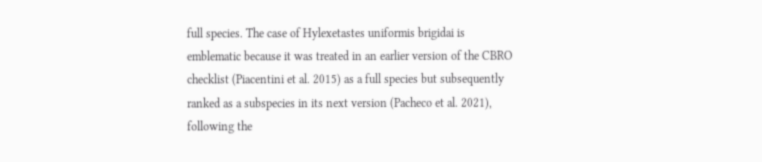full species. The case of Hylexetastes uniformis brigidai is emblematic because it was treated in an earlier version of the CBRO checklist (Piacentini et al. 2015) as a full species but subsequently ranked as a subspecies in its next version (Pacheco et al. 2021), following the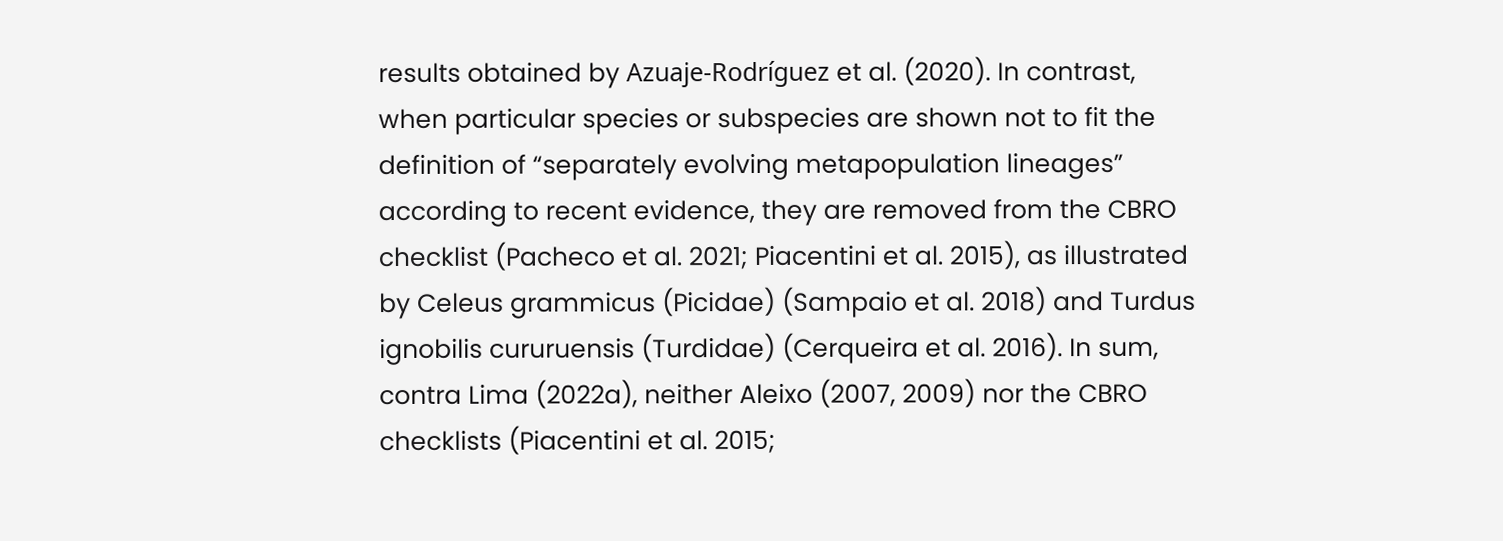results obtained by Azuaje-Rodríguez et al. (2020). In contrast, when particular species or subspecies are shown not to fit the definition of “separately evolving metapopulation lineages” according to recent evidence, they are removed from the CBRO checklist (Pacheco et al. 2021; Piacentini et al. 2015), as illustrated by Celeus grammicus (Picidae) (Sampaio et al. 2018) and Turdus ignobilis cururuensis (Turdidae) (Cerqueira et al. 2016). In sum, contra Lima (2022a), neither Aleixo (2007, 2009) nor the CBRO checklists (Piacentini et al. 2015;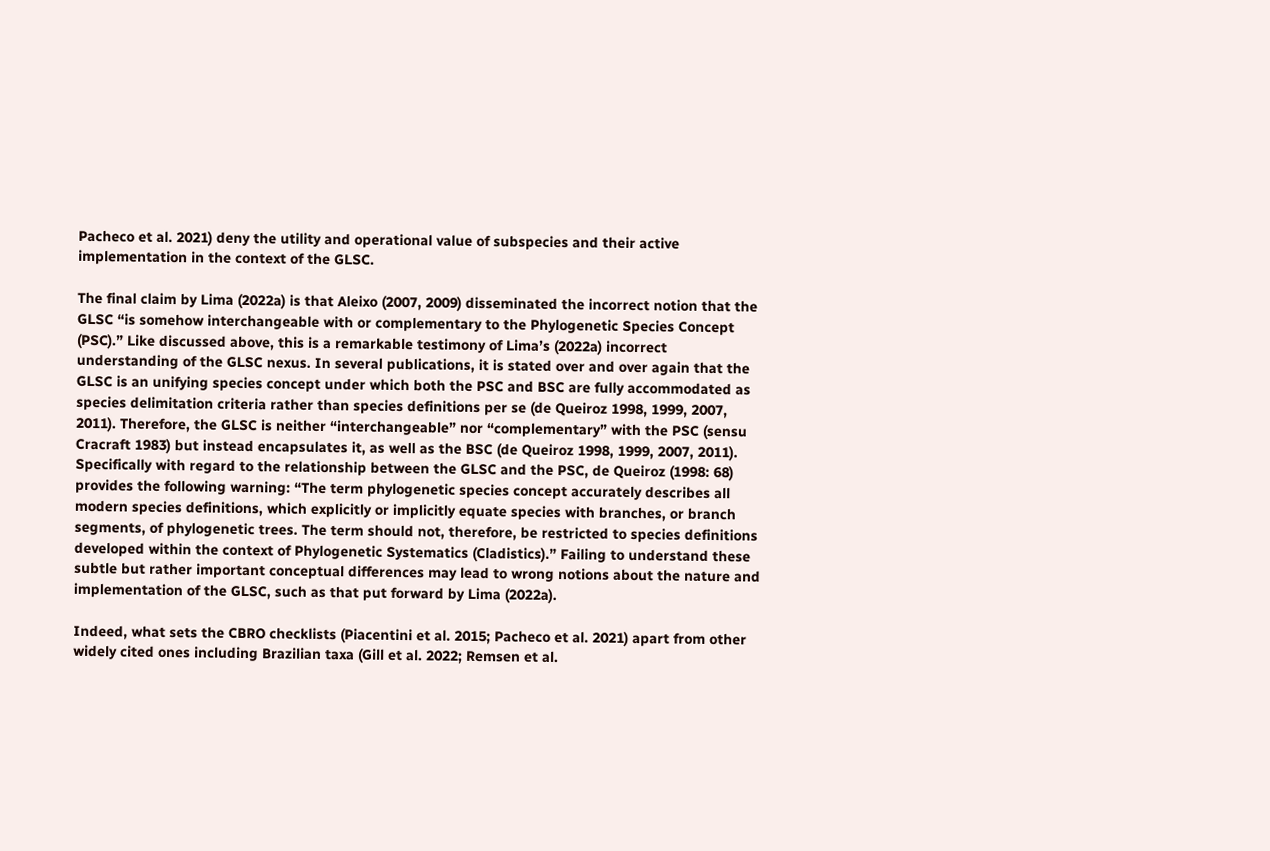Pacheco et al. 2021) deny the utility and operational value of subspecies and their active implementation in the context of the GLSC.

The final claim by Lima (2022a) is that Aleixo (2007, 2009) disseminated the incorrect notion that the GLSC “is somehow interchangeable with or complementary to the Phylogenetic Species Concept (PSC).” Like discussed above, this is a remarkable testimony of Lima’s (2022a) incorrect understanding of the GLSC nexus. In several publications, it is stated over and over again that the GLSC is an unifying species concept under which both the PSC and BSC are fully accommodated as species delimitation criteria rather than species definitions per se (de Queiroz 1998, 1999, 2007, 2011). Therefore, the GLSC is neither “interchangeable” nor “complementary” with the PSC (sensu Cracraft 1983) but instead encapsulates it, as well as the BSC (de Queiroz 1998, 1999, 2007, 2011). Specifically with regard to the relationship between the GLSC and the PSC, de Queiroz (1998: 68) provides the following warning: “The term phylogenetic species concept accurately describes all modern species definitions, which explicitly or implicitly equate species with branches, or branch segments, of phylogenetic trees. The term should not, therefore, be restricted to species definitions developed within the context of Phylogenetic Systematics (Cladistics).” Failing to understand these subtle but rather important conceptual differences may lead to wrong notions about the nature and implementation of the GLSC, such as that put forward by Lima (2022a).

Indeed, what sets the CBRO checklists (Piacentini et al. 2015; Pacheco et al. 2021) apart from other widely cited ones including Brazilian taxa (Gill et al. 2022; Remsen et al.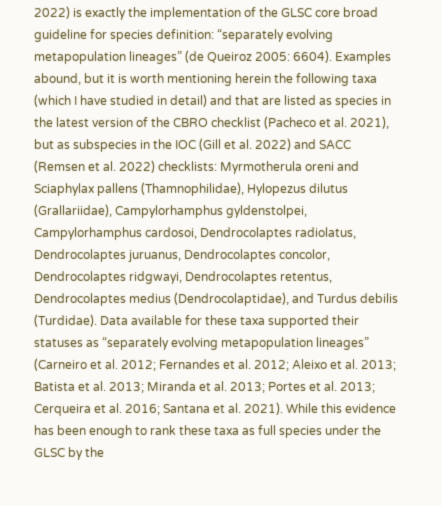2022) is exactly the implementation of the GLSC core broad guideline for species definition: “separately evolving metapopulation lineages” (de Queiroz 2005: 6604). Examples abound, but it is worth mentioning herein the following taxa (which I have studied in detail) and that are listed as species in the latest version of the CBRO checklist (Pacheco et al. 2021), but as subspecies in the IOC (Gill et al. 2022) and SACC (Remsen et al. 2022) checklists: Myrmotherula oreni and Sciaphylax pallens (Thamnophilidae), Hylopezus dilutus (Grallariidae), Campylorhamphus gyldenstolpei, Campylorhamphus cardosoi, Dendrocolaptes radiolatus, Dendrocolaptes juruanus, Dendrocolaptes concolor, Dendrocolaptes ridgwayi, Dendrocolaptes retentus, Dendrocolaptes medius (Dendrocolaptidae), and Turdus debilis (Turdidae). Data available for these taxa supported their statuses as “separately evolving metapopulation lineages” (Carneiro et al. 2012; Fernandes et al. 2012; Aleixo et al. 2013; Batista et al. 2013; Miranda et al. 2013; Portes et al. 2013; Cerqueira et al. 2016; Santana et al. 2021). While this evidence has been enough to rank these taxa as full species under the GLSC by the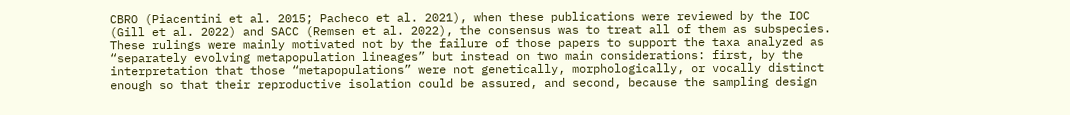CBRO (Piacentini et al. 2015; Pacheco et al. 2021), when these publications were reviewed by the IOC (Gill et al. 2022) and SACC (Remsen et al. 2022), the consensus was to treat all of them as subspecies. These rulings were mainly motivated not by the failure of those papers to support the taxa analyzed as “separately evolving metapopulation lineages” but instead on two main considerations: first, by the interpretation that those “metapopulations” were not genetically, morphologically, or vocally distinct enough so that their reproductive isolation could be assured, and second, because the sampling design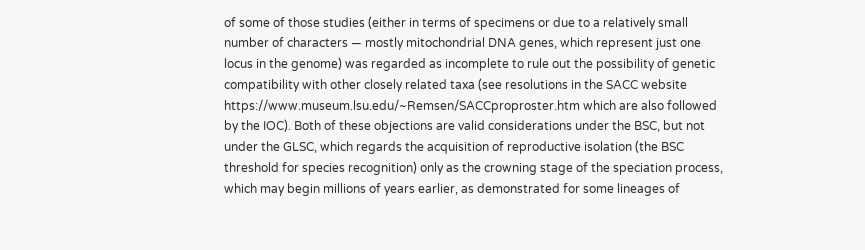of some of those studies (either in terms of specimens or due to a relatively small number of characters — mostly mitochondrial DNA genes, which represent just one locus in the genome) was regarded as incomplete to rule out the possibility of genetic compatibility with other closely related taxa (see resolutions in the SACC website https://www.museum.lsu.edu/~Remsen/SACCproproster.htm which are also followed by the IOC). Both of these objections are valid considerations under the BSC, but not under the GLSC, which regards the acquisition of reproductive isolation (the BSC threshold for species recognition) only as the crowning stage of the speciation process, which may begin millions of years earlier, as demonstrated for some lineages of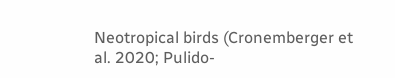Neotropical birds (Cronemberger et al. 2020; Pulido-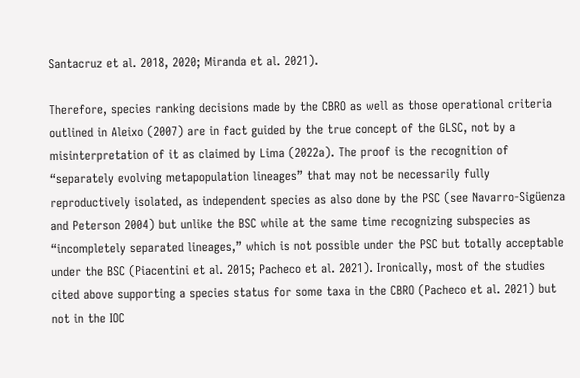Santacruz et al. 2018, 2020; Miranda et al. 2021).

Therefore, species ranking decisions made by the CBRO as well as those operational criteria outlined in Aleixo (2007) are in fact guided by the true concept of the GLSC, not by a misinterpretation of it as claimed by Lima (2022a). The proof is the recognition of “separately evolving metapopulation lineages” that may not be necessarily fully reproductively isolated, as independent species as also done by the PSC (see Navarro-Sigüenza and Peterson 2004) but unlike the BSC while at the same time recognizing subspecies as “incompletely separated lineages,” which is not possible under the PSC but totally acceptable under the BSC (Piacentini et al. 2015; Pacheco et al. 2021). Ironically, most of the studies cited above supporting a species status for some taxa in the CBRO (Pacheco et al. 2021) but not in the IOC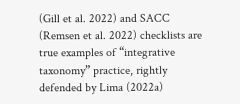(Gill et al. 2022) and SACC (Remsen et al. 2022) checklists are true examples of “integrative taxonomy” practice, rightly defended by Lima (2022a)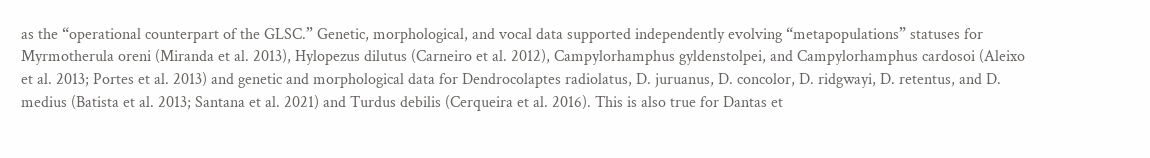as the “operational counterpart of the GLSC.” Genetic, morphological, and vocal data supported independently evolving “metapopulations” statuses for Myrmotherula oreni (Miranda et al. 2013), Hylopezus dilutus (Carneiro et al. 2012), Campylorhamphus gyldenstolpei, and Campylorhamphus cardosoi (Aleixo et al. 2013; Portes et al. 2013) and genetic and morphological data for Dendrocolaptes radiolatus, D. juruanus, D. concolor, D. ridgwayi, D. retentus, and D. medius (Batista et al. 2013; Santana et al. 2021) and Turdus debilis (Cerqueira et al. 2016). This is also true for Dantas et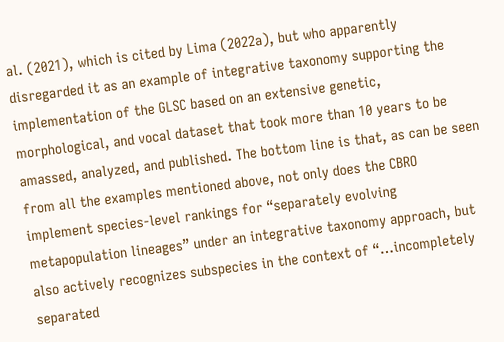al. (2021), which is cited by Lima (2022a), but who apparently disregarded it as an example of integrative taxonomy supporting the implementation of the GLSC based on an extensive genetic, morphological, and vocal dataset that took more than 10 years to be amassed, analyzed, and published. The bottom line is that, as can be seen from all the examples mentioned above, not only does the CBRO implement species-level rankings for “separately evolving metapopulation lineages” under an integrative taxonomy approach, but also actively recognizes subspecies in the context of “…incompletely separated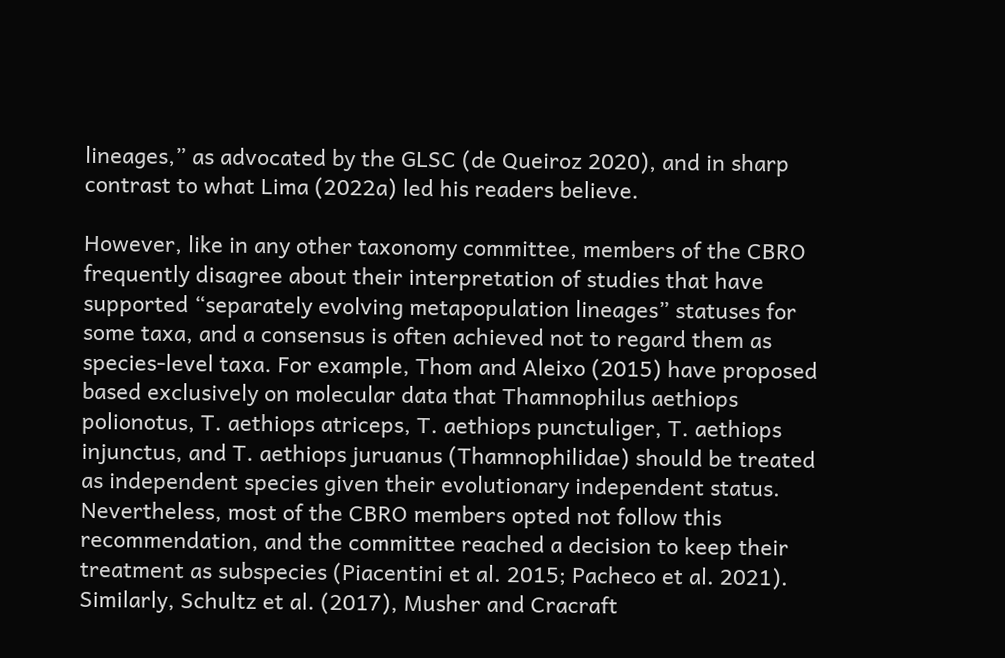lineages,” as advocated by the GLSC (de Queiroz 2020), and in sharp contrast to what Lima (2022a) led his readers believe.

However, like in any other taxonomy committee, members of the CBRO frequently disagree about their interpretation of studies that have supported “separately evolving metapopulation lineages” statuses for some taxa, and a consensus is often achieved not to regard them as species-level taxa. For example, Thom and Aleixo (2015) have proposed based exclusively on molecular data that Thamnophilus aethiops polionotus, T. aethiops atriceps, T. aethiops punctuliger, T. aethiops injunctus, and T. aethiops juruanus (Thamnophilidae) should be treated as independent species given their evolutionary independent status. Nevertheless, most of the CBRO members opted not follow this recommendation, and the committee reached a decision to keep their treatment as subspecies (Piacentini et al. 2015; Pacheco et al. 2021). Similarly, Schultz et al. (2017), Musher and Cracraft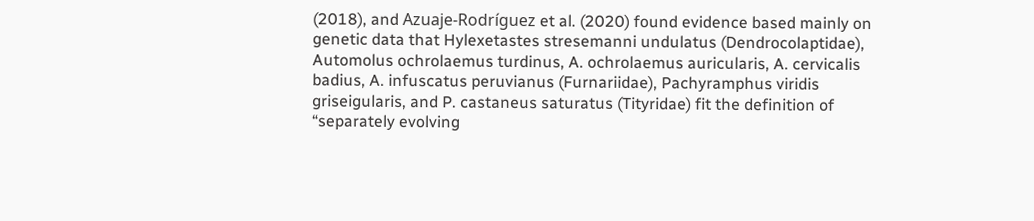(2018), and Azuaje-Rodríguez et al. (2020) found evidence based mainly on genetic data that Hylexetastes stresemanni undulatus (Dendrocolaptidae), Automolus ochrolaemus turdinus, A. ochrolaemus auricularis, A. cervicalis badius, A. infuscatus peruvianus (Furnariidae), Pachyramphus viridis griseigularis, and P. castaneus saturatus (Tityridae) fit the definition of “separately evolving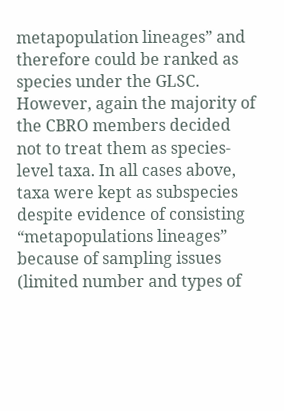metapopulation lineages” and therefore could be ranked as species under the GLSC. However, again the majority of the CBRO members decided not to treat them as species-level taxa. In all cases above, taxa were kept as subspecies despite evidence of consisting “metapopulations lineages” because of sampling issues (limited number and types of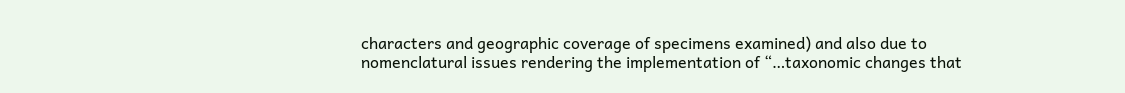characters and geographic coverage of specimens examined) and also due to nomenclatural issues rendering the implementation of “…taxonomic changes that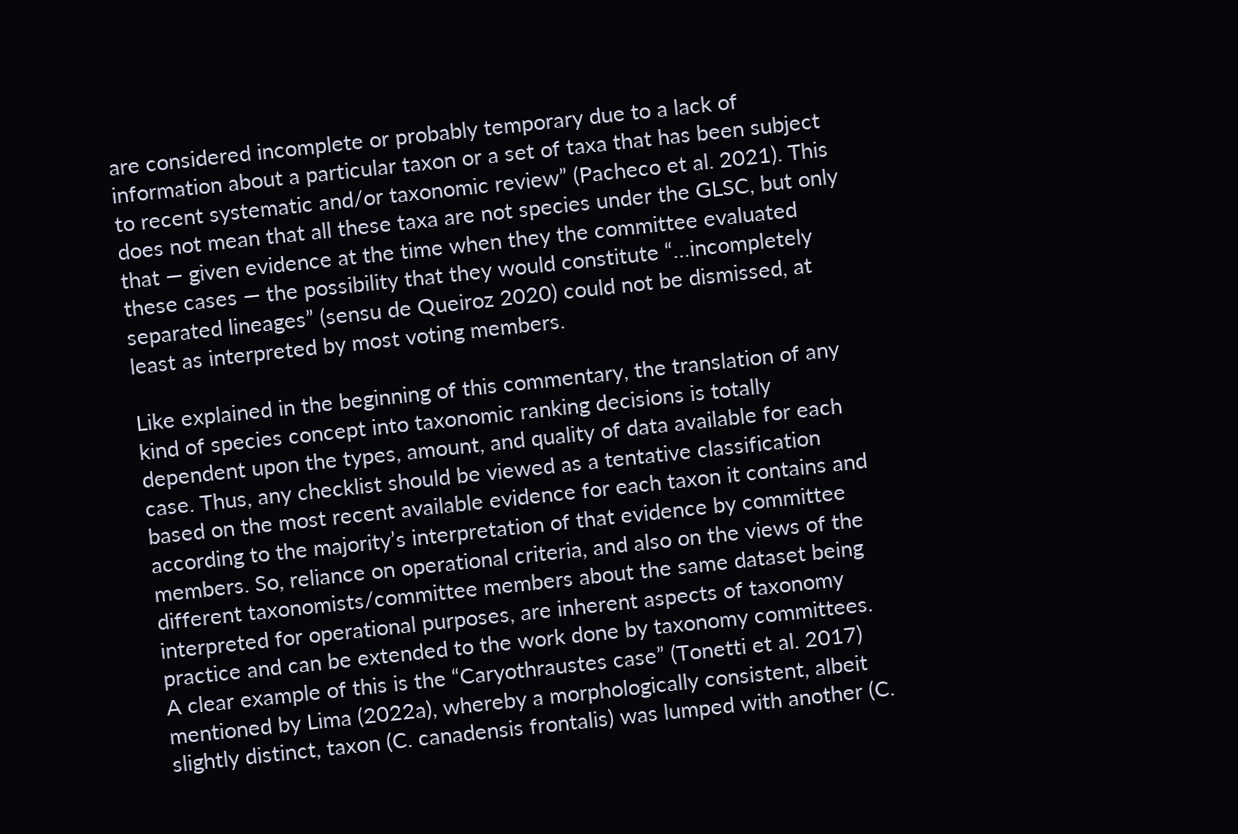are considered incomplete or probably temporary due to a lack of information about a particular taxon or a set of taxa that has been subject to recent systematic and/or taxonomic review” (Pacheco et al. 2021). This does not mean that all these taxa are not species under the GLSC, but only that — given evidence at the time when they the committee evaluated these cases — the possibility that they would constitute “…incompletely separated lineages” (sensu de Queiroz 2020) could not be dismissed, at least as interpreted by most voting members.

Like explained in the beginning of this commentary, the translation of any kind of species concept into taxonomic ranking decisions is totally dependent upon the types, amount, and quality of data available for each case. Thus, any checklist should be viewed as a tentative classification based on the most recent available evidence for each taxon it contains and according to the majority’s interpretation of that evidence by committee members. So, reliance on operational criteria, and also on the views of the different taxonomists/committee members about the same dataset being interpreted for operational purposes, are inherent aspects of taxonomy practice and can be extended to the work done by taxonomy committees. A clear example of this is the “Caryothraustes case” (Tonetti et al. 2017) mentioned by Lima (2022a), whereby a morphologically consistent, albeit slightly distinct, taxon (C. canadensis frontalis) was lumped with another (C.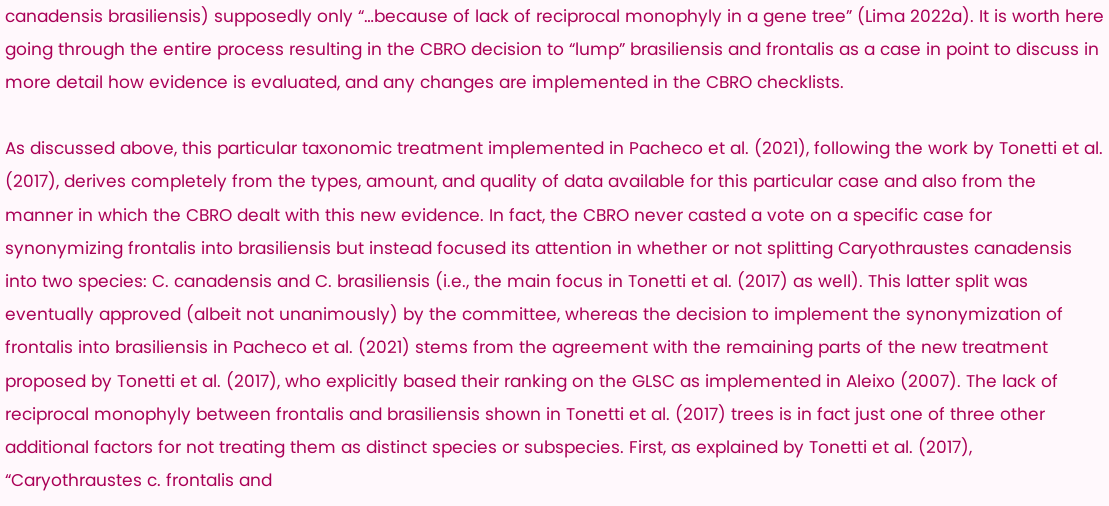canadensis brasiliensis) supposedly only “…because of lack of reciprocal monophyly in a gene tree” (Lima 2022a). It is worth here going through the entire process resulting in the CBRO decision to “lump” brasiliensis and frontalis as a case in point to discuss in more detail how evidence is evaluated, and any changes are implemented in the CBRO checklists.

As discussed above, this particular taxonomic treatment implemented in Pacheco et al. (2021), following the work by Tonetti et al. (2017), derives completely from the types, amount, and quality of data available for this particular case and also from the manner in which the CBRO dealt with this new evidence. In fact, the CBRO never casted a vote on a specific case for synonymizing frontalis into brasiliensis but instead focused its attention in whether or not splitting Caryothraustes canadensis into two species: C. canadensis and C. brasiliensis (i.e., the main focus in Tonetti et al. (2017) as well). This latter split was eventually approved (albeit not unanimously) by the committee, whereas the decision to implement the synonymization of frontalis into brasiliensis in Pacheco et al. (2021) stems from the agreement with the remaining parts of the new treatment proposed by Tonetti et al. (2017), who explicitly based their ranking on the GLSC as implemented in Aleixo (2007). The lack of reciprocal monophyly between frontalis and brasiliensis shown in Tonetti et al. (2017) trees is in fact just one of three other additional factors for not treating them as distinct species or subspecies. First, as explained by Tonetti et al. (2017), “Caryothraustes c. frontalis and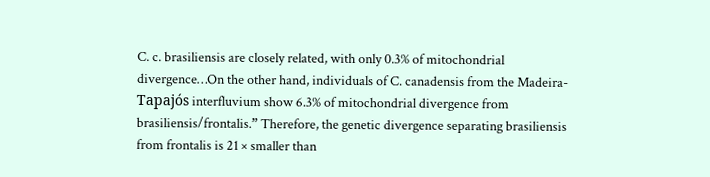C. c. brasiliensis are closely related, with only 0.3% of mitochondrial divergence…On the other hand, individuals of C. canadensis from the Madeira-Tapajós interfluvium show 6.3% of mitochondrial divergence from brasiliensis/frontalis.” Therefore, the genetic divergence separating brasiliensis from frontalis is 21 × smaller than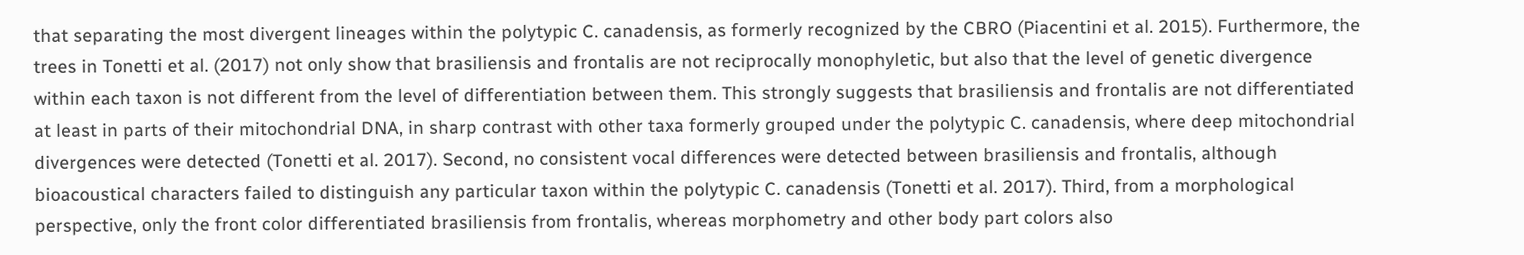that separating the most divergent lineages within the polytypic C. canadensis, as formerly recognized by the CBRO (Piacentini et al. 2015). Furthermore, the trees in Tonetti et al. (2017) not only show that brasiliensis and frontalis are not reciprocally monophyletic, but also that the level of genetic divergence within each taxon is not different from the level of differentiation between them. This strongly suggests that brasiliensis and frontalis are not differentiated at least in parts of their mitochondrial DNA, in sharp contrast with other taxa formerly grouped under the polytypic C. canadensis, where deep mitochondrial divergences were detected (Tonetti et al. 2017). Second, no consistent vocal differences were detected between brasiliensis and frontalis, although bioacoustical characters failed to distinguish any particular taxon within the polytypic C. canadensis (Tonetti et al. 2017). Third, from a morphological perspective, only the front color differentiated brasiliensis from frontalis, whereas morphometry and other body part colors also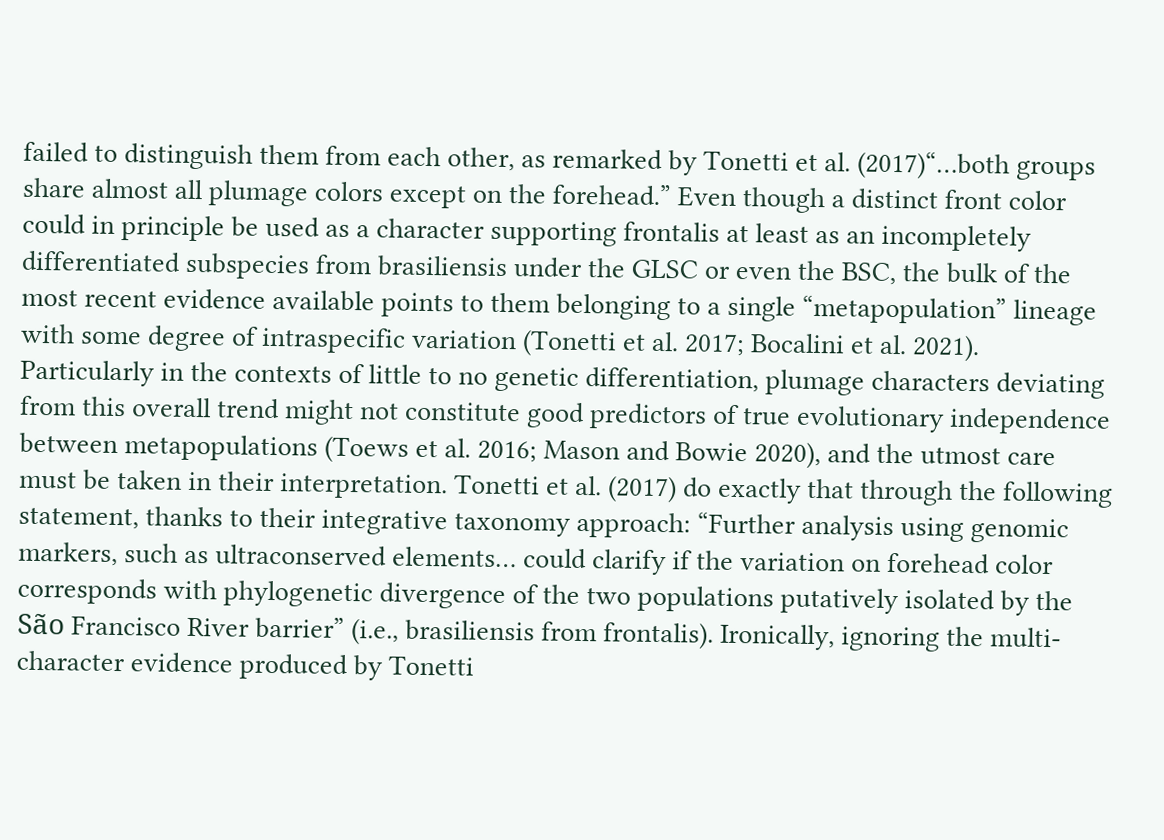failed to distinguish them from each other, as remarked by Tonetti et al. (2017)“…both groups share almost all plumage colors except on the forehead.” Even though a distinct front color could in principle be used as a character supporting frontalis at least as an incompletely differentiated subspecies from brasiliensis under the GLSC or even the BSC, the bulk of the most recent evidence available points to them belonging to a single “metapopulation” lineage with some degree of intraspecific variation (Tonetti et al. 2017; Bocalini et al. 2021). Particularly in the contexts of little to no genetic differentiation, plumage characters deviating from this overall trend might not constitute good predictors of true evolutionary independence between metapopulations (Toews et al. 2016; Mason and Bowie 2020), and the utmost care must be taken in their interpretation. Tonetti et al. (2017) do exactly that through the following statement, thanks to their integrative taxonomy approach: “Further analysis using genomic markers, such as ultraconserved elements… could clarify if the variation on forehead color corresponds with phylogenetic divergence of the two populations putatively isolated by the São Francisco River barrier” (i.e., brasiliensis from frontalis). Ironically, ignoring the multi-character evidence produced by Tonetti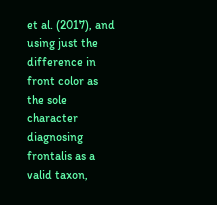et al. (2017), and using just the difference in front color as the sole character diagnosing frontalis as a valid taxon,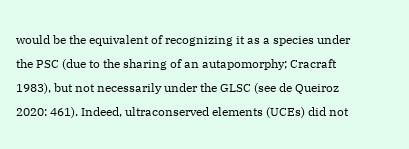would be the equivalent of recognizing it as a species under the PSC (due to the sharing of an autapomorphy; Cracraft 1983), but not necessarily under the GLSC (see de Queiroz 2020: 461). Indeed, ultraconserved elements (UCEs) did not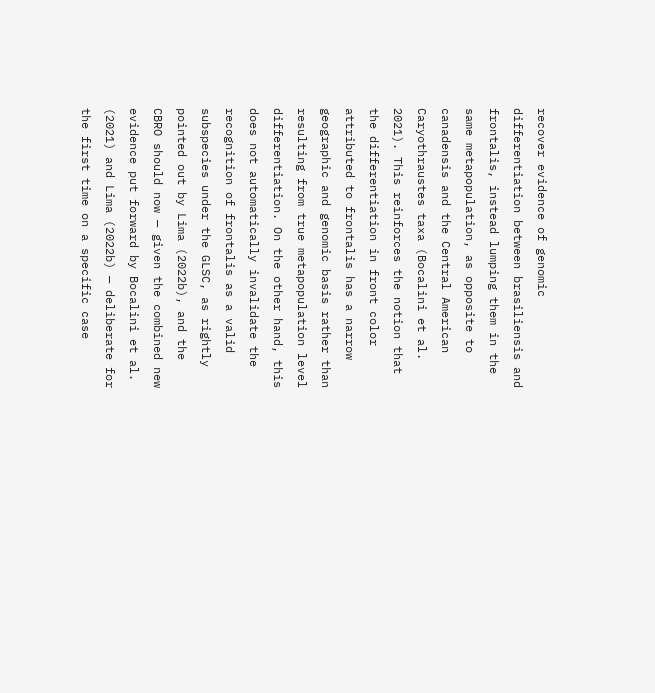recover evidence of genomic differentiation between brasiliensis and frontalis, instead lumping them in the same metapopulation, as opposite to canadensis and the Central American Caryothraustes taxa (Bocalini et al. 2021). This reinforces the notion that the differentiation in front color attributed to frontalis has a narrow geographic and genomic basis rather than resulting from true metapopulation level differentiation. On the other hand, this does not automatically invalidate the recognition of frontalis as a valid subspecies under the GLSC, as rightly pointed out by Lima (2022b), and the CBRO should now — given the combined new evidence put forward by Bocalini et al. (2021) and Lima (2022b) — deliberate for the first time on a specific case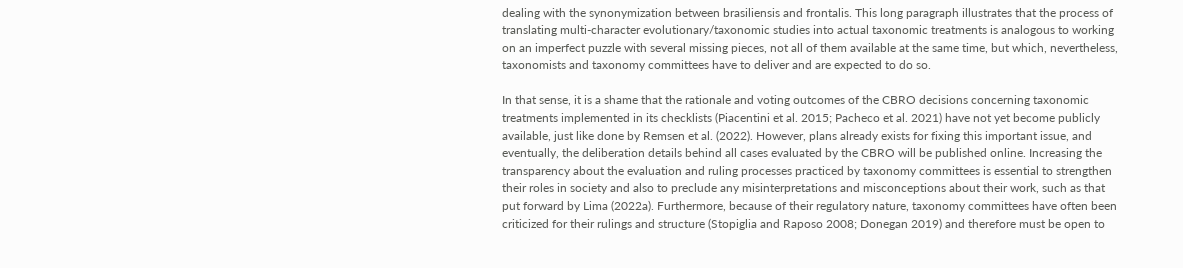dealing with the synonymization between brasiliensis and frontalis. This long paragraph illustrates that the process of translating multi-character evolutionary/taxonomic studies into actual taxonomic treatments is analogous to working on an imperfect puzzle with several missing pieces, not all of them available at the same time, but which, nevertheless, taxonomists and taxonomy committees have to deliver and are expected to do so.

In that sense, it is a shame that the rationale and voting outcomes of the CBRO decisions concerning taxonomic treatments implemented in its checklists (Piacentini et al. 2015; Pacheco et al. 2021) have not yet become publicly available, just like done by Remsen et al. (2022). However, plans already exists for fixing this important issue, and eventually, the deliberation details behind all cases evaluated by the CBRO will be published online. Increasing the transparency about the evaluation and ruling processes practiced by taxonomy committees is essential to strengthen their roles in society and also to preclude any misinterpretations and misconceptions about their work, such as that put forward by Lima (2022a). Furthermore, because of their regulatory nature, taxonomy committees have often been criticized for their rulings and structure (Stopiglia and Raposo 2008; Donegan 2019) and therefore must be open to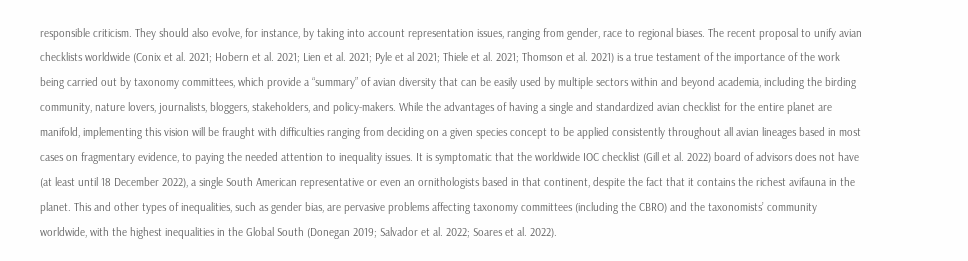responsible criticism. They should also evolve, for instance, by taking into account representation issues, ranging from gender, race to regional biases. The recent proposal to unify avian checklists worldwide (Conix et al. 2021; Hobern et al. 2021; Lien et al. 2021; Pyle et al 2021; Thiele et al. 2021; Thomson et al. 2021) is a true testament of the importance of the work being carried out by taxonomy committees, which provide a “summary” of avian diversity that can be easily used by multiple sectors within and beyond academia, including the birding community, nature lovers, journalists, bloggers, stakeholders, and policy-makers. While the advantages of having a single and standardized avian checklist for the entire planet are manifold, implementing this vision will be fraught with difficulties ranging from deciding on a given species concept to be applied consistently throughout all avian lineages based in most cases on fragmentary evidence, to paying the needed attention to inequality issues. It is symptomatic that the worldwide IOC checklist (Gill et al. 2022) board of advisors does not have (at least until 18 December 2022), a single South American representative or even an ornithologists based in that continent, despite the fact that it contains the richest avifauna in the planet. This and other types of inequalities, such as gender bias, are pervasive problems affecting taxonomy committees (including the CBRO) and the taxonomists’ community worldwide, with the highest inequalities in the Global South (Donegan 2019; Salvador et al. 2022; Soares et al. 2022).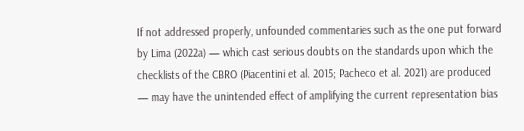If not addressed properly, unfounded commentaries such as the one put forward by Lima (2022a) — which cast serious doubts on the standards upon which the checklists of the CBRO (Piacentini et al. 2015; Pacheco et al. 2021) are produced — may have the unintended effect of amplifying the current representation bias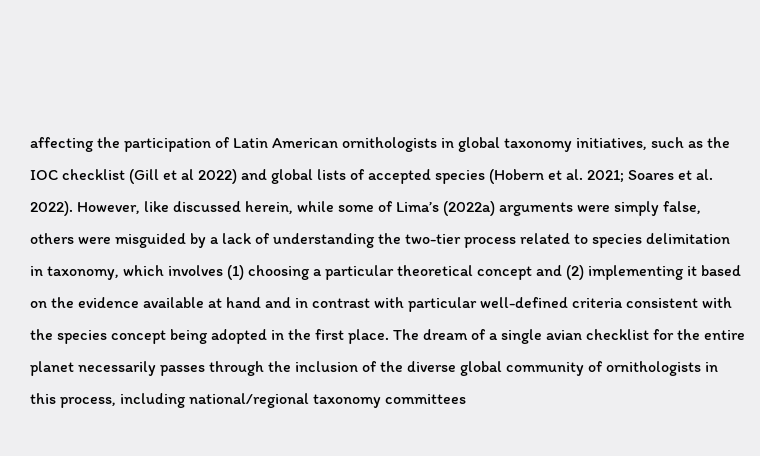affecting the participation of Latin American ornithologists in global taxonomy initiatives, such as the IOC checklist (Gill et al 2022) and global lists of accepted species (Hobern et al. 2021; Soares et al. 2022). However, like discussed herein, while some of Lima’s (2022a) arguments were simply false, others were misguided by a lack of understanding the two-tier process related to species delimitation in taxonomy, which involves (1) choosing a particular theoretical concept and (2) implementing it based on the evidence available at hand and in contrast with particular well-defined criteria consistent with the species concept being adopted in the first place. The dream of a single avian checklist for the entire planet necessarily passes through the inclusion of the diverse global community of ornithologists in this process, including national/regional taxonomy committees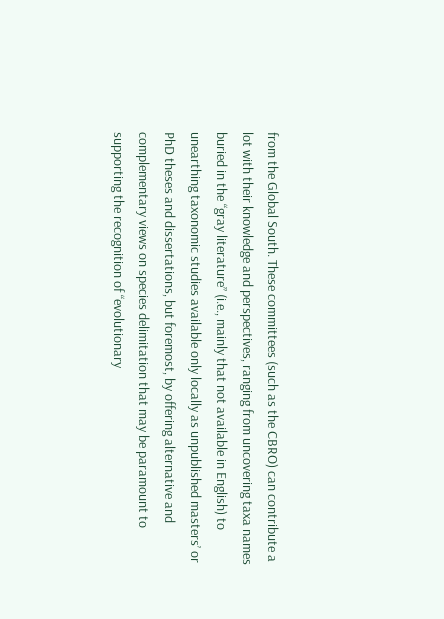from the Global South. These committees (such as the CBRO) can contribute a lot with their knowledge and perspectives, ranging from uncovering taxa names buried in the “gray literature” (i.e., mainly that not available in English) to unearthing taxonomic studies available only locally as unpublished masters’ or PhD theses and dissertations, but foremost, by offering alternative and complementary views on species delimitation that may be paramount to supporting the recognition of “evolutionary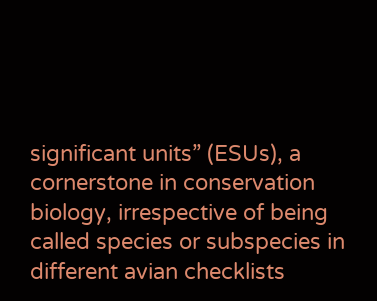significant units” (ESUs), a cornerstone in conservation biology, irrespective of being called species or subspecies in different avian checklists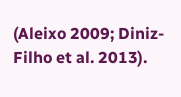(Aleixo 2009; Diniz-Filho et al. 2013).